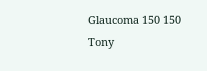Glaucoma 150 150 Tony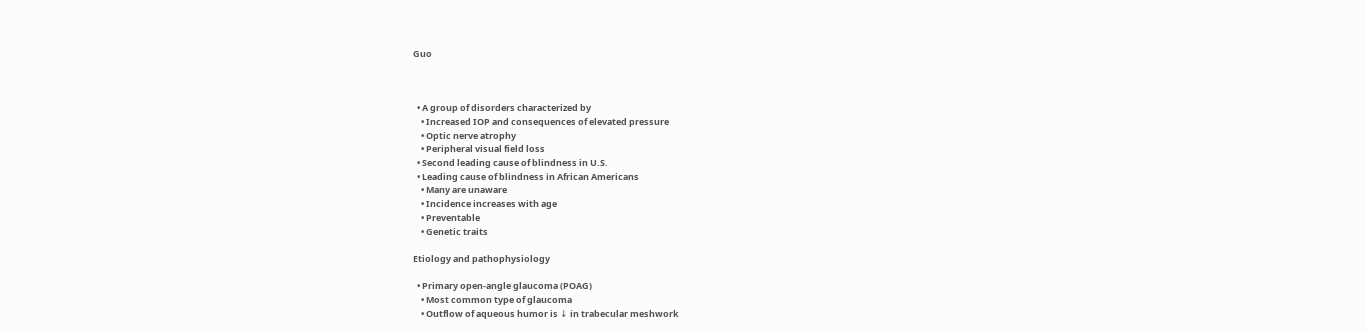Guo



  • A group of disorders characterized by
    • Increased IOP and consequences of elevated pressure
    • Optic nerve atrophy
    • Peripheral visual field loss
  • Second leading cause of blindness in U.S.
  • Leading cause of blindness in African Americans
    • Many are unaware
    • Incidence increases with age
    • Preventable
    • Genetic traits

Etiology and pathophysiology

  • Primary open-angle glaucoma (POAG)
    • Most common type of glaucoma
    • Outflow of aqueous humor is ↓ in trabecular meshwork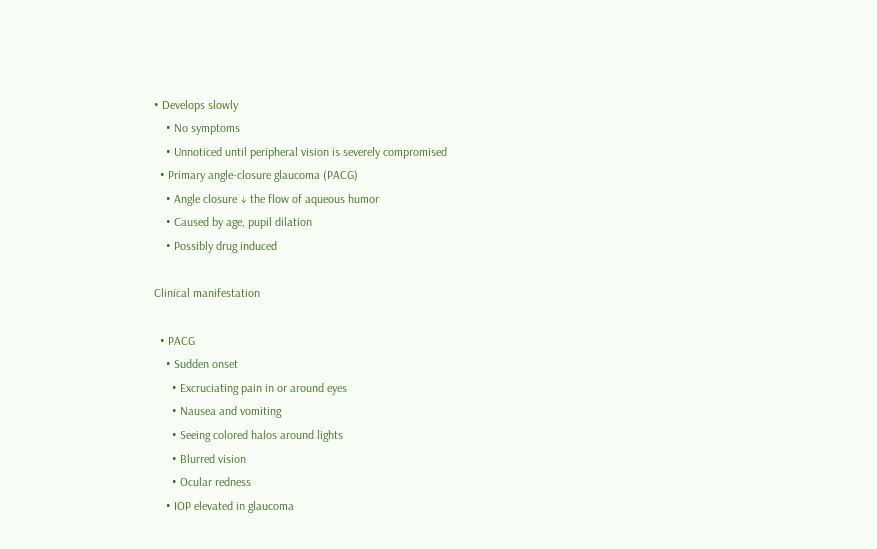• Develops slowly
    • No symptoms
    • Unnoticed until peripheral vision is severely compromised
  • Primary angle-closure glaucoma (PACG)
    • Angle closure ↓ the flow of aqueous humor
    • Caused by age, pupil dilation
    • Possibly drug induced

Clinical manifestation

  • PACG
    • Sudden onset
      • Excruciating pain in or around eyes
      • Nausea and vomiting
      • Seeing colored halos around lights
      • Blurred vision
      • Ocular redness
    • IOP elevated in glaucoma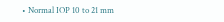• Normal IOP 10 to 21 mm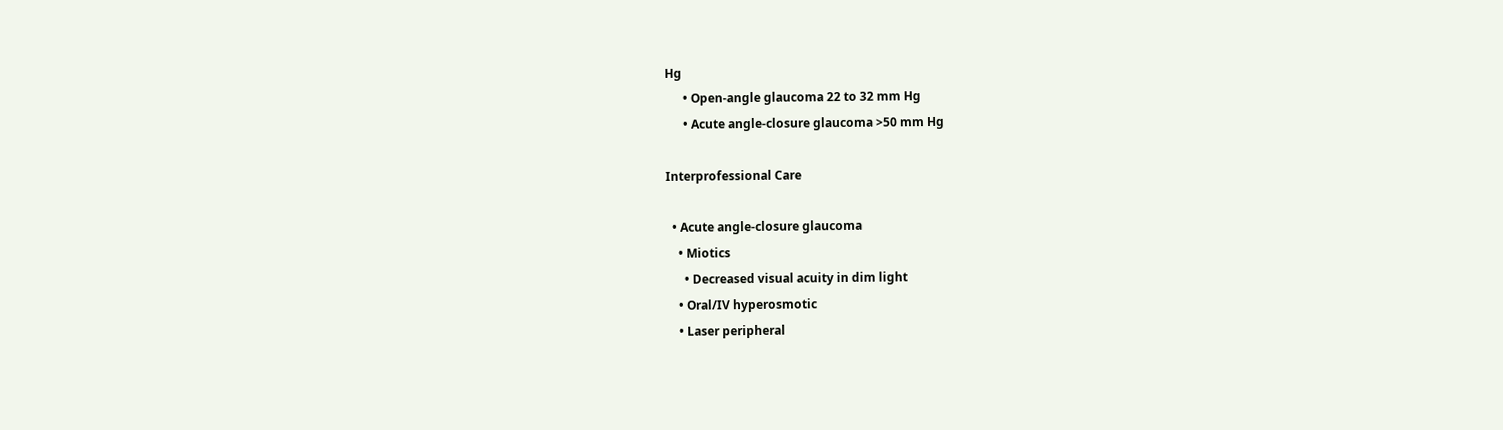Hg
      • Open-angle glaucoma 22 to 32 mm Hg
      • Acute angle-closure glaucoma >50 mm Hg

Interprofessional Care

  • Acute angle-closure glaucoma
    • Miotics
      • Decreased visual acuity in dim light
    • Oral/IV hyperosmotic
    • Laser peripheral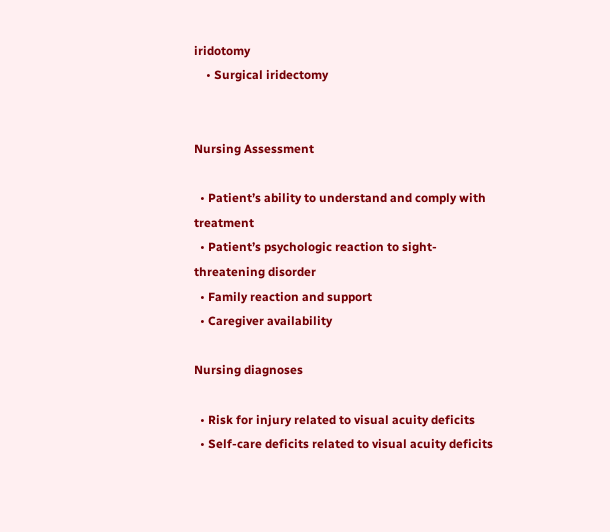iridotomy
    • Surgical iridectomy


Nursing Assessment

  • Patient’s ability to understand and comply with treatment
  • Patient’s psychologic reaction to sight-threatening disorder
  • Family reaction and support
  • Caregiver availability

Nursing diagnoses

  • Risk for injury related to visual acuity deficits
  • Self-care deficits related to visual acuity deficits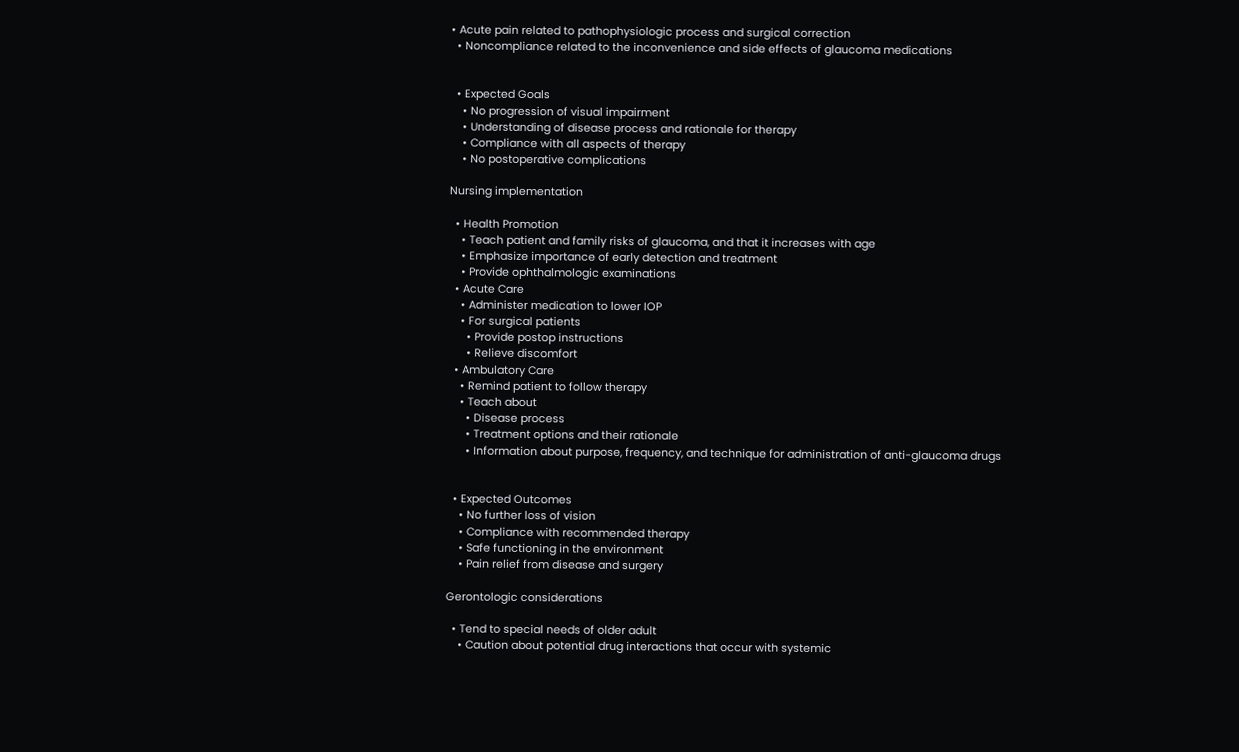• Acute pain related to pathophysiologic process and surgical correction
  • Noncompliance related to the inconvenience and side effects of glaucoma medications


  • Expected Goals
    • No progression of visual impairment
    • Understanding of disease process and rationale for therapy
    • Compliance with all aspects of therapy
    • No postoperative complications

Nursing implementation

  • Health Promotion
    • Teach patient and family risks of glaucoma, and that it increases with age
    • Emphasize importance of early detection and treatment
    • Provide ophthalmologic examinations
  • Acute Care
    • Administer medication to lower IOP
    • For surgical patients
      • Provide postop instructions
      • Relieve discomfort
  • Ambulatory Care
    • Remind patient to follow therapy
    • Teach about
      • Disease process
      • Treatment options and their rationale
      • Information about purpose, frequency, and technique for administration of anti-glaucoma drugs


  • Expected Outcomes
    • No further loss of vision
    • Compliance with recommended therapy
    • Safe functioning in the environment
    • Pain relief from disease and surgery

Gerontologic considerations

  • Tend to special needs of older adult
    • Caution about potential drug interactions that occur with systemic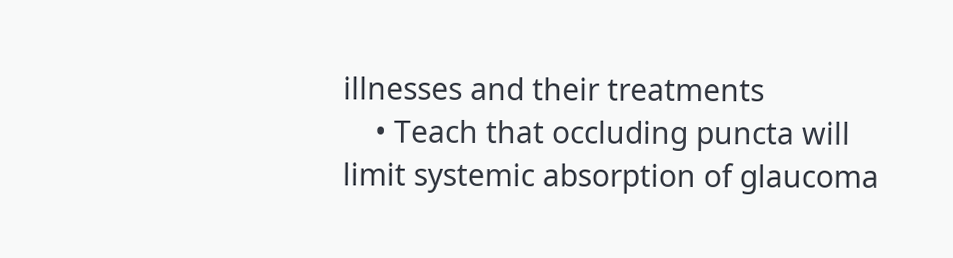illnesses and their treatments
    • Teach that occluding puncta will limit systemic absorption of glaucoma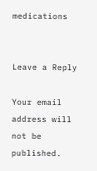medications


Leave a Reply

Your email address will not be published.